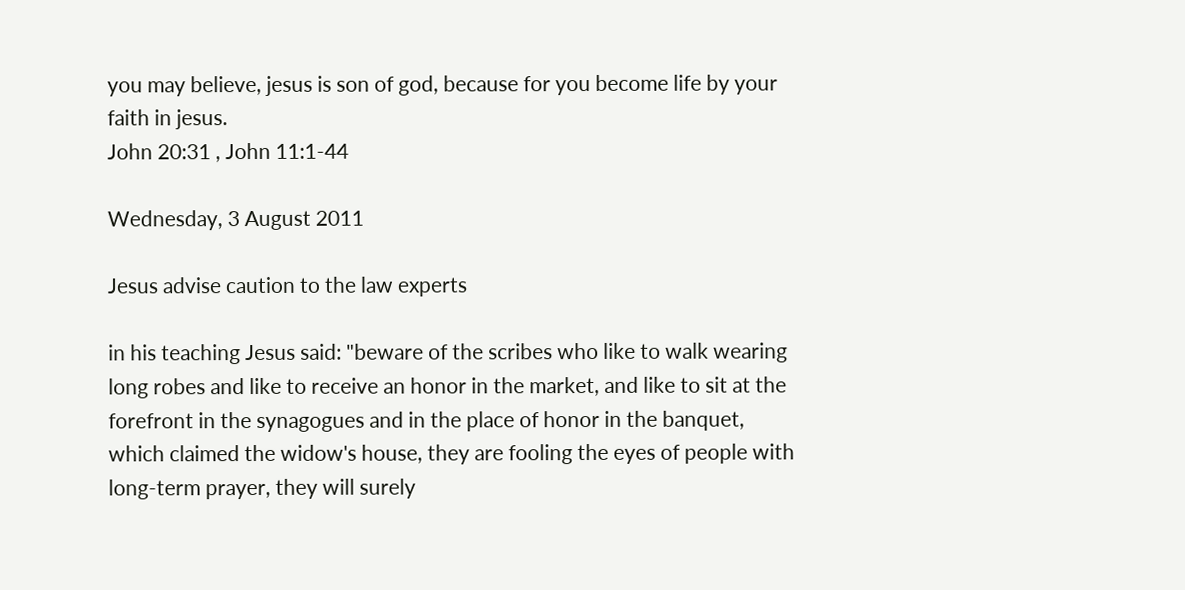you may believe, jesus is son of god, because for you become life by your faith in jesus.
John 20:31 , John 11:1-44

Wednesday, 3 August 2011

Jesus advise caution to the law experts

in his teaching Jesus said: "beware of the scribes who like to walk wearing long robes and like to receive an honor in the market, and like to sit at the forefront in the synagogues and in the place of honor in the banquet, which claimed the widow's house, they are fooling the eyes of people with long-term prayer, they will surely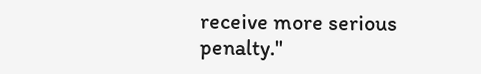receive more serious penalty."